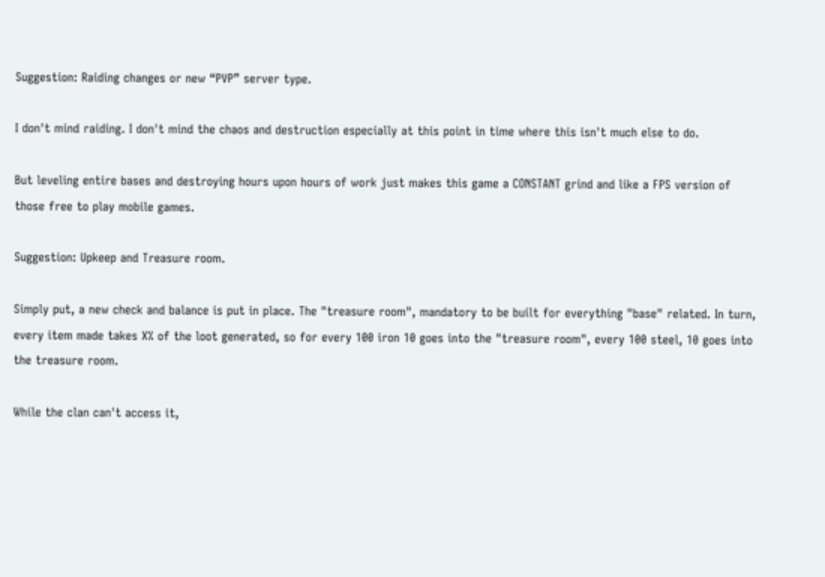Suggestion: Raiding changes or new “PVP” server type.

I don't mind raiding. I don't mind the chaos and destruction especially at this point in time where this isn't much else to do.

But leveling entire bases and destroying hours upon hours of work just makes this game a CONSTANT grind and like a FPS version of those free to play mobile games.

Suggestion: Upkeep and Treasure room.

Simply put, a new check and balance is put in place. The "treasure room", mandatory to be built for everything "base" related. In turn, every item made takes X% of the loot generated, so for every 100 iron 10 goes into the "treasure room", every 100 steel, 10 goes into the treasure room.

While the clan can't access it,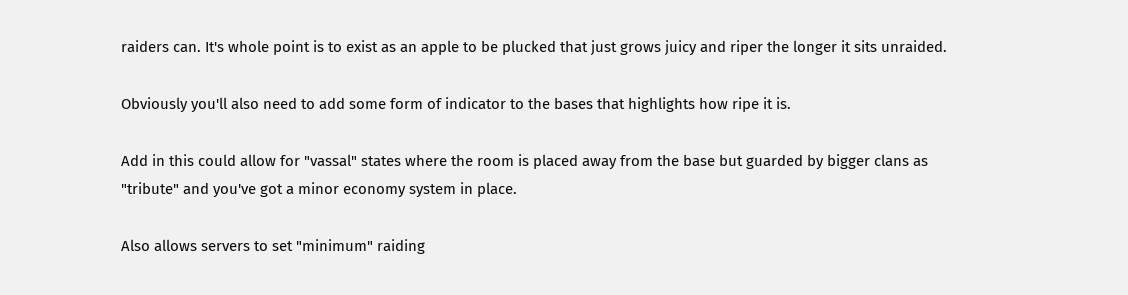raiders can. It's whole point is to exist as an apple to be plucked that just grows juicy and riper the longer it sits unraided.

Obviously you'll also need to add some form of indicator to the bases that highlights how ripe it is.

Add in this could allow for "vassal" states where the room is placed away from the base but guarded by bigger clans as "tribute" and you've got a minor economy system in place.

Also allows servers to set "minimum" raiding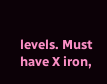levels. Must have X iron,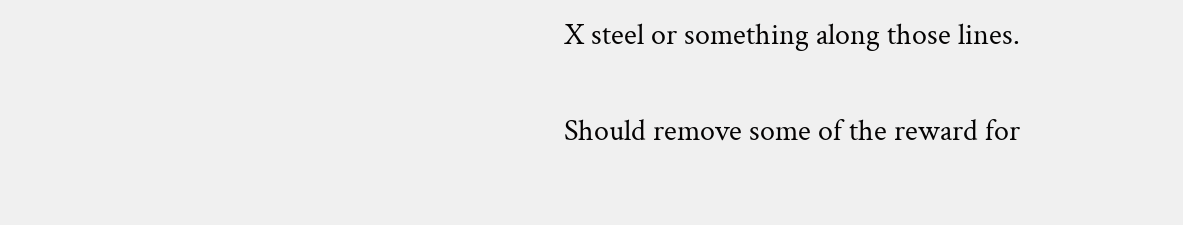X steel or something along those lines.

Should remove some of the reward for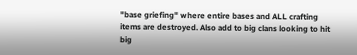"base griefing" where entire bases and ALL crafting items are destroyed. Also add to big clans looking to hit big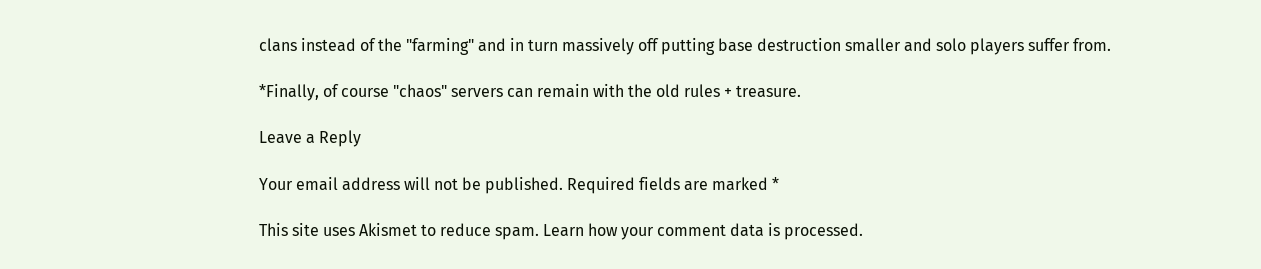clans instead of the "farming" and in turn massively off putting base destruction smaller and solo players suffer from.

*Finally, of course "chaos" servers can remain with the old rules + treasure.

Leave a Reply

Your email address will not be published. Required fields are marked *

This site uses Akismet to reduce spam. Learn how your comment data is processed.